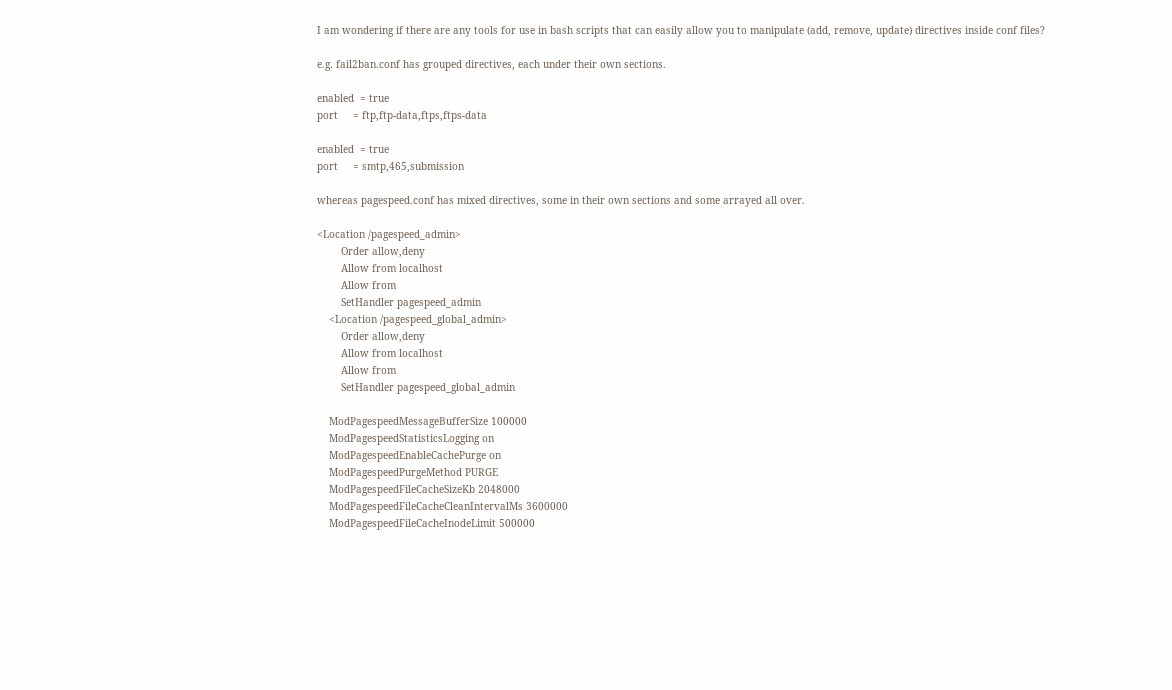I am wondering if there are any tools for use in bash scripts that can easily allow you to manipulate (add, remove, update) directives inside conf files?

e.g. fail2ban.conf has grouped directives, each under their own sections.

enabled  = true
port     = ftp,ftp-data,ftps,ftps-data

enabled  = true
port     = smtp,465,submission

whereas pagespeed.conf has mixed directives, some in their own sections and some arrayed all over.

<Location /pagespeed_admin>
        Order allow,deny
        Allow from localhost
        Allow from
        SetHandler pagespeed_admin
    <Location /pagespeed_global_admin>
        Order allow,deny
        Allow from localhost
        Allow from
        SetHandler pagespeed_global_admin

    ModPagespeedMessageBufferSize 100000
    ModPagespeedStatisticsLogging on
    ModPagespeedEnableCachePurge on
    ModPagespeedPurgeMethod PURGE
    ModPagespeedFileCacheSizeKb 2048000
    ModPagespeedFileCacheCleanIntervalMs 3600000
    ModPagespeedFileCacheInodeLimit 500000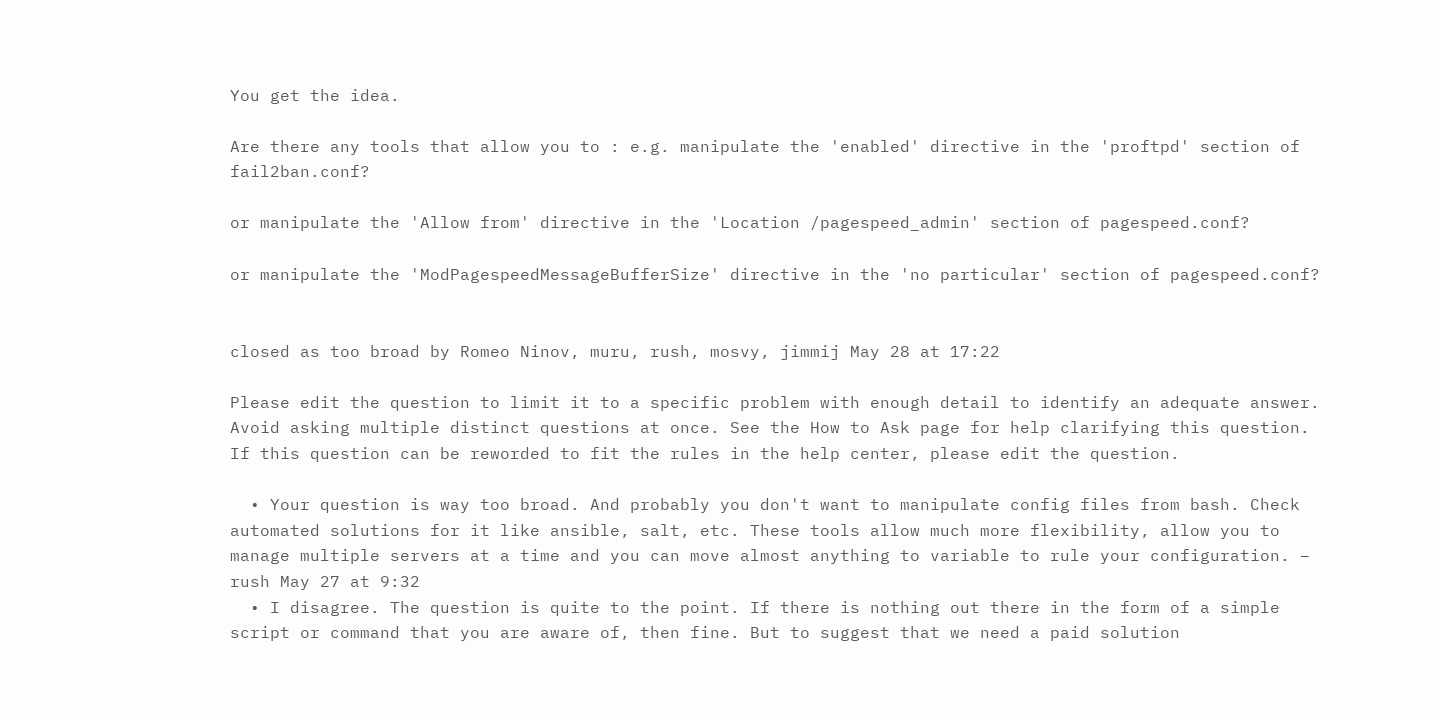You get the idea.

Are there any tools that allow you to : e.g. manipulate the 'enabled' directive in the 'proftpd' section of fail2ban.conf?

or manipulate the 'Allow from' directive in the 'Location /pagespeed_admin' section of pagespeed.conf?

or manipulate the 'ModPagespeedMessageBufferSize' directive in the 'no particular' section of pagespeed.conf?


closed as too broad by Romeo Ninov, muru, rush, mosvy, jimmij May 28 at 17:22

Please edit the question to limit it to a specific problem with enough detail to identify an adequate answer. Avoid asking multiple distinct questions at once. See the How to Ask page for help clarifying this question. If this question can be reworded to fit the rules in the help center, please edit the question.

  • Your question is way too broad. And probably you don't want to manipulate config files from bash. Check automated solutions for it like ansible, salt, etc. These tools allow much more flexibility, allow you to manage multiple servers at a time and you can move almost anything to variable to rule your configuration. – rush May 27 at 9:32
  • I disagree. The question is quite to the point. If there is nothing out there in the form of a simple script or command that you are aware of, then fine. But to suggest that we need a paid solution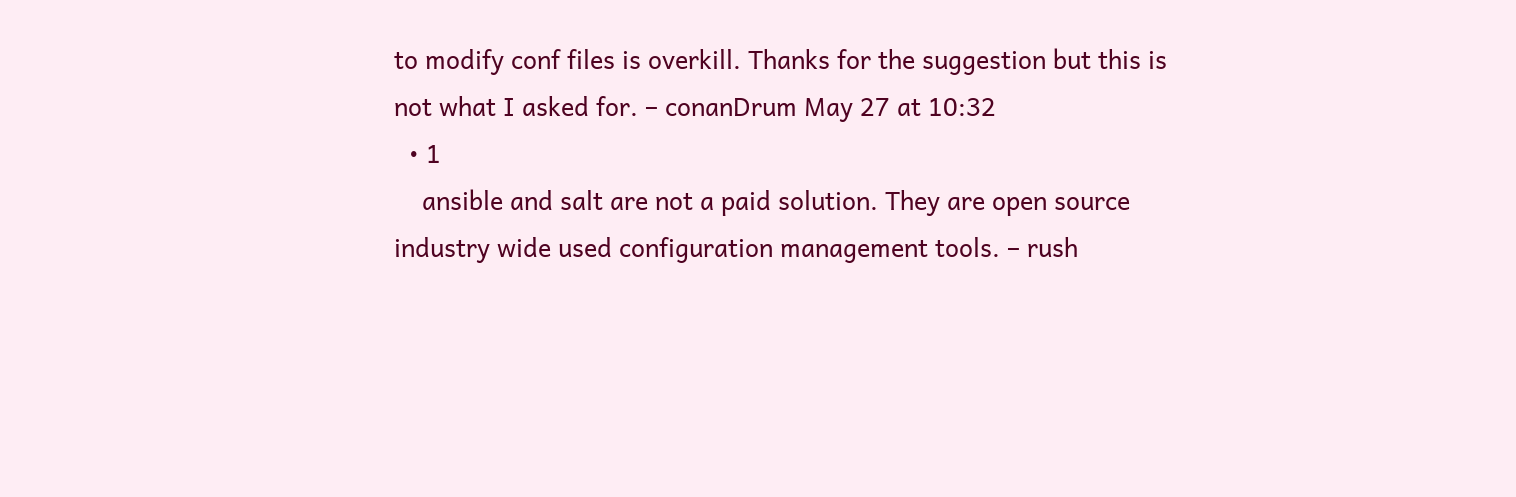to modify conf files is overkill. Thanks for the suggestion but this is not what I asked for. – conanDrum May 27 at 10:32
  • 1
    ansible and salt are not a paid solution. They are open source industry wide used configuration management tools. – rush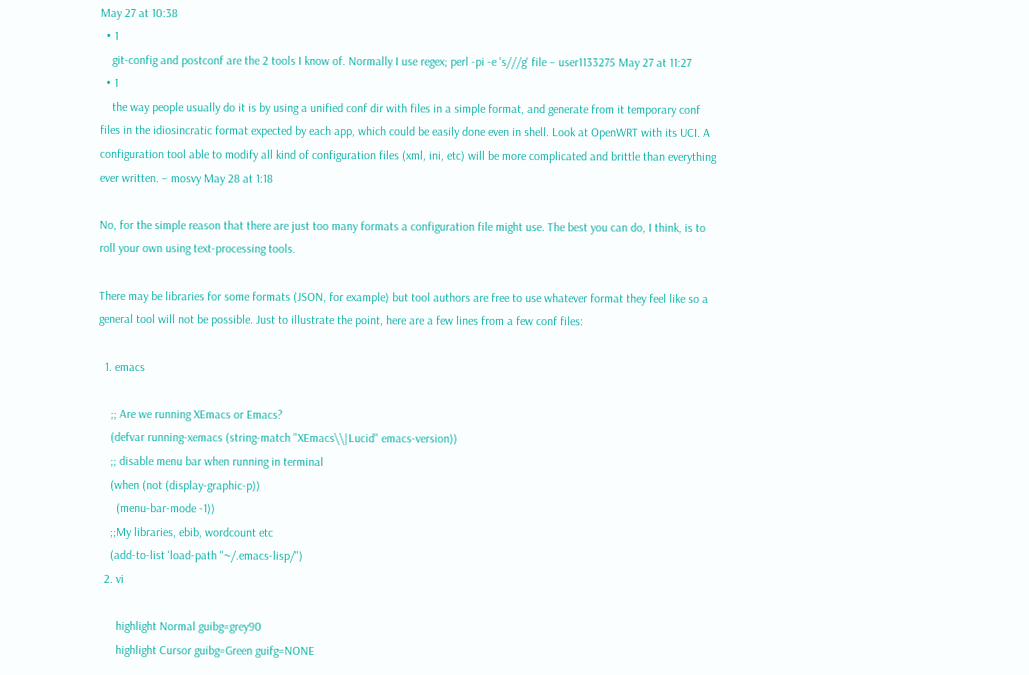May 27 at 10:38
  • 1
    git-config and postconf are the 2 tools I know of. Normally I use regex; perl -pi -e 's///g' file – user1133275 May 27 at 11:27
  • 1
    the way people usually do it is by using a unified conf dir with files in a simple format, and generate from it temporary conf files in the idiosincratic format expected by each app, which could be easily done even in shell. Look at OpenWRT with its UCI. A configuration tool able to modify all kind of configuration files (xml, ini, etc) will be more complicated and brittle than everything ever written. – mosvy May 28 at 1:18

No, for the simple reason that there are just too many formats a configuration file might use. The best you can do, I think, is to roll your own using text-processing tools.

There may be libraries for some formats (JSON, for example) but tool authors are free to use whatever format they feel like so a general tool will not be possible. Just to illustrate the point, here are a few lines from a few conf files:

  1. emacs

    ;; Are we running XEmacs or Emacs?
    (defvar running-xemacs (string-match "XEmacs\\|Lucid" emacs-version))
    ;; disable menu bar when running in terminal
    (when (not (display-graphic-p))
      (menu-bar-mode -1))
    ;;My libraries, ebib, wordcount etc
    (add-to-list 'load-path "~/.emacs-lisp/")
  2. vi

      highlight Normal guibg=grey90
      highlight Cursor guibg=Green guifg=NONE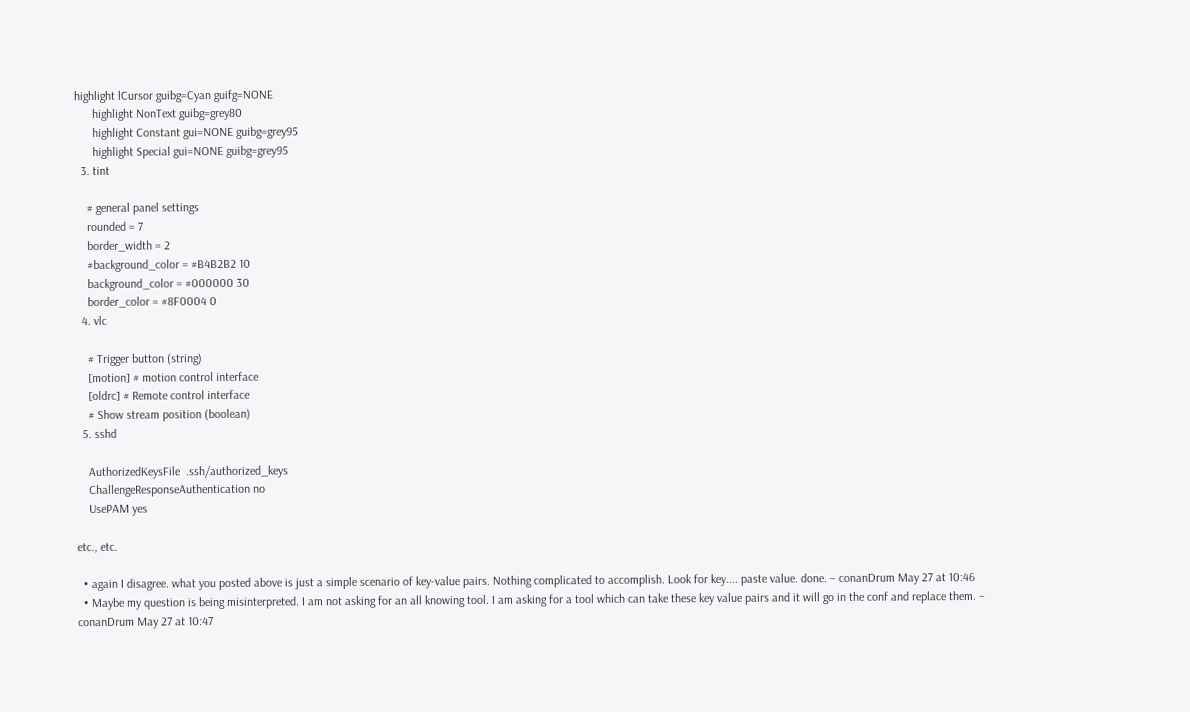highlight lCursor guibg=Cyan guifg=NONE
      highlight NonText guibg=grey80
      highlight Constant gui=NONE guibg=grey95
      highlight Special gui=NONE guibg=grey95
  3. tint

    # general panel settings
    rounded = 7
    border_width = 2
    #background_color = #B4B2B2 10
    background_color = #000000 30
    border_color = #8F0004 0
  4. vlc

    # Trigger button (string)
    [motion] # motion control interface
    [oldrc] # Remote control interface
    # Show stream position (boolean)
  5. sshd

    AuthorizedKeysFile  .ssh/authorized_keys
    ChallengeResponseAuthentication no
    UsePAM yes

etc., etc.

  • again I disagree. what you posted above is just a simple scenario of key-value pairs. Nothing complicated to accomplish. Look for key.... paste value. done. – conanDrum May 27 at 10:46
  • Maybe my question is being misinterpreted. I am not asking for an all knowing tool. I am asking for a tool which can take these key value pairs and it will go in the conf and replace them. – conanDrum May 27 at 10:47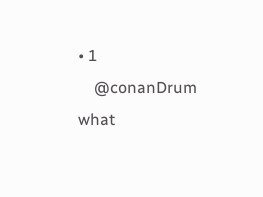• 1
    @conanDrum what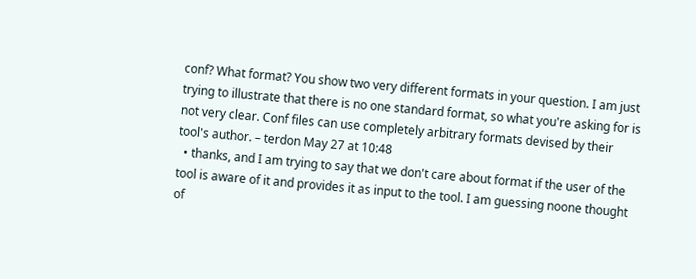conf? What format? You show two very different formats in your question. I am just trying to illustrate that there is no one standard format, so what you're asking for is not very clear. Conf files can use completely arbitrary formats devised by their tool's author. – terdon May 27 at 10:48
  • thanks, and I am trying to say that we don't care about format if the user of the tool is aware of it and provides it as input to the tool. I am guessing noone thought of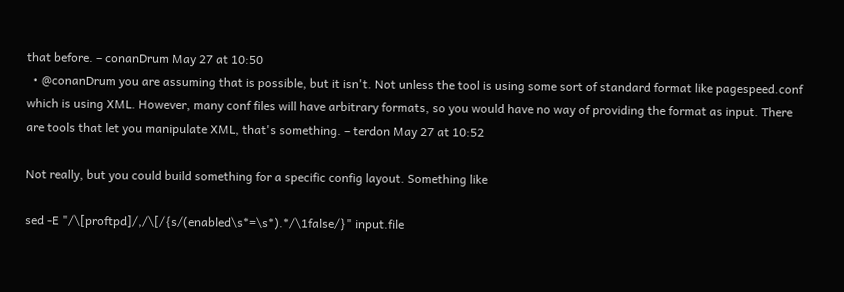that before. – conanDrum May 27 at 10:50
  • @conanDrum you are assuming that is possible, but it isn't. Not unless the tool is using some sort of standard format like pagespeed.conf which is using XML. However, many conf files will have arbitrary formats, so you would have no way of providing the format as input. There are tools that let you manipulate XML, that's something. – terdon May 27 at 10:52

Not really, but you could build something for a specific config layout. Something like

sed -E "/\[proftpd]/,/\[/{s/(enabled\s*=\s*).*/\1false/}" input.file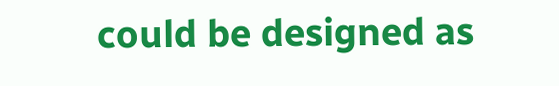could be designed as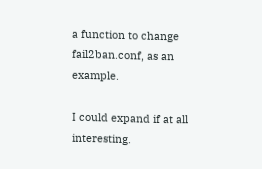a function to change fail2ban.conf, as an example.

I could expand if at all interesting.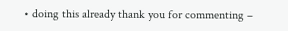• doing this already thank you for commenting –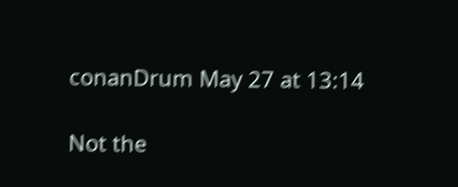conanDrum May 27 at 13:14

Not the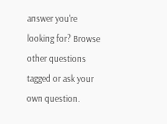answer you're looking for? Browse other questions tagged or ask your own question.